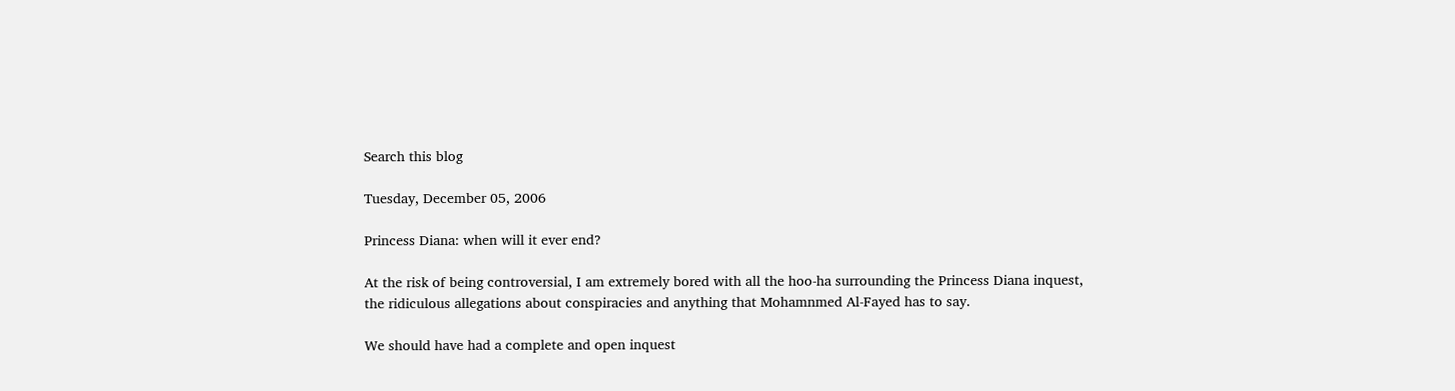Search this blog

Tuesday, December 05, 2006

Princess Diana: when will it ever end?

At the risk of being controversial, I am extremely bored with all the hoo-ha surrounding the Princess Diana inquest, the ridiculous allegations about conspiracies and anything that Mohamnmed Al-Fayed has to say.

We should have had a complete and open inquest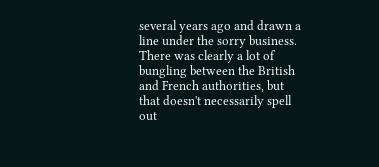several years ago and drawn a line under the sorry business. There was clearly a lot of bungling between the British and French authorities, but that doesn't necessarily spell out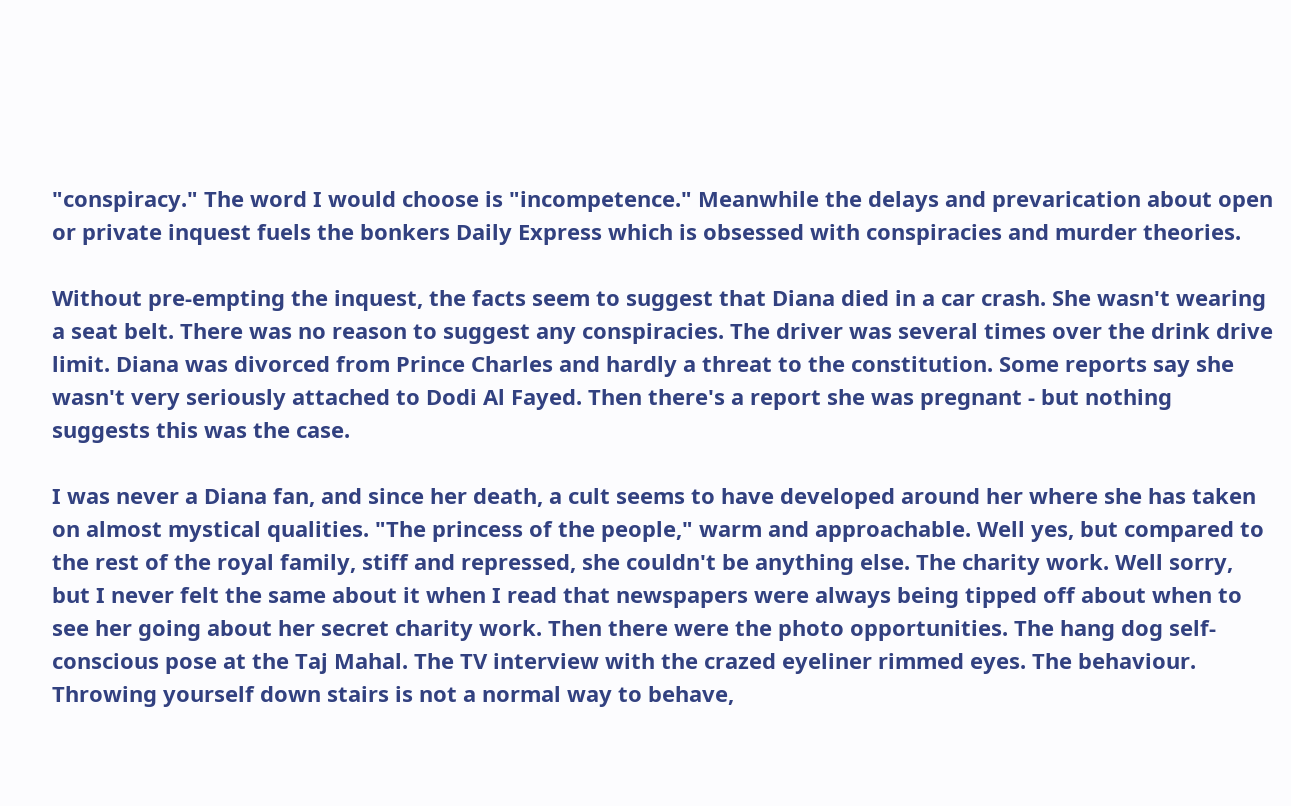"conspiracy." The word I would choose is "incompetence." Meanwhile the delays and prevarication about open or private inquest fuels the bonkers Daily Express which is obsessed with conspiracies and murder theories.

Without pre-empting the inquest, the facts seem to suggest that Diana died in a car crash. She wasn't wearing a seat belt. There was no reason to suggest any conspiracies. The driver was several times over the drink drive limit. Diana was divorced from Prince Charles and hardly a threat to the constitution. Some reports say she wasn't very seriously attached to Dodi Al Fayed. Then there's a report she was pregnant - but nothing suggests this was the case.

I was never a Diana fan, and since her death, a cult seems to have developed around her where she has taken on almost mystical qualities. "The princess of the people," warm and approachable. Well yes, but compared to the rest of the royal family, stiff and repressed, she couldn't be anything else. The charity work. Well sorry, but I never felt the same about it when I read that newspapers were always being tipped off about when to see her going about her secret charity work. Then there were the photo opportunities. The hang dog self-conscious pose at the Taj Mahal. The TV interview with the crazed eyeliner rimmed eyes. The behaviour. Throwing yourself down stairs is not a normal way to behave,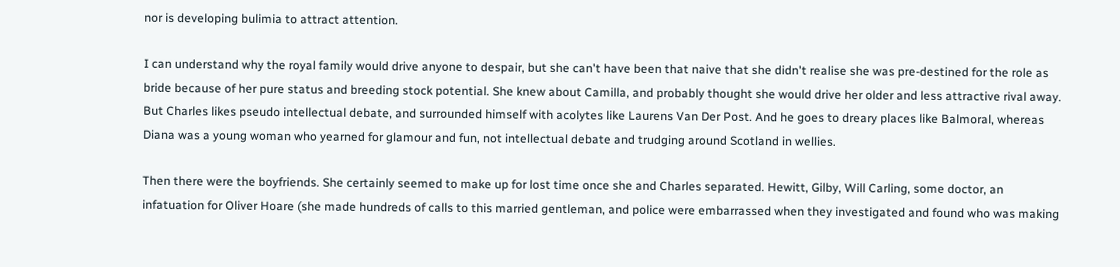nor is developing bulimia to attract attention.

I can understand why the royal family would drive anyone to despair, but she can't have been that naive that she didn't realise she was pre-destined for the role as bride because of her pure status and breeding stock potential. She knew about Camilla, and probably thought she would drive her older and less attractive rival away. But Charles likes pseudo intellectual debate, and surrounded himself with acolytes like Laurens Van Der Post. And he goes to dreary places like Balmoral, whereas Diana was a young woman who yearned for glamour and fun, not intellectual debate and trudging around Scotland in wellies.

Then there were the boyfriends. She certainly seemed to make up for lost time once she and Charles separated. Hewitt, Gilby, Will Carling, some doctor, an infatuation for Oliver Hoare (she made hundreds of calls to this married gentleman, and police were embarrassed when they investigated and found who was making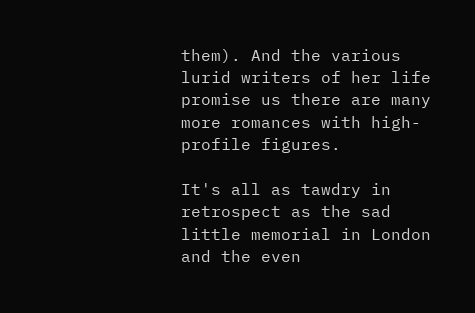them). And the various lurid writers of her life promise us there are many more romances with high-profile figures.

It's all as tawdry in retrospect as the sad little memorial in London and the even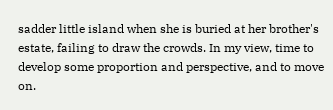sadder little island when she is buried at her brother's estate, failing to draw the crowds. In my view, time to develop some proportion and perspective, and to move on.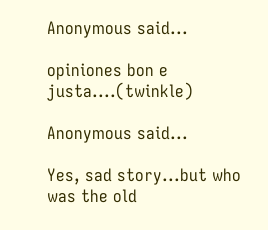Anonymous said...

opiniones bon e justa....(twinkle)

Anonymous said...

Yes, sad story...but who was the old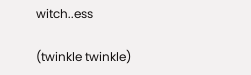witch..ess

(twinkle twinkle)